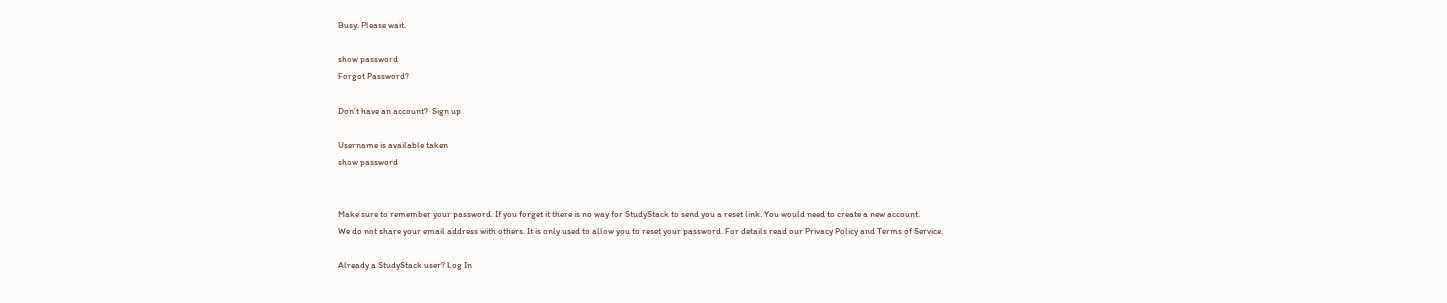Busy. Please wait.

show password
Forgot Password?

Don't have an account?  Sign up

Username is available taken
show password


Make sure to remember your password. If you forget it there is no way for StudyStack to send you a reset link. You would need to create a new account.
We do not share your email address with others. It is only used to allow you to reset your password. For details read our Privacy Policy and Terms of Service.

Already a StudyStack user? Log In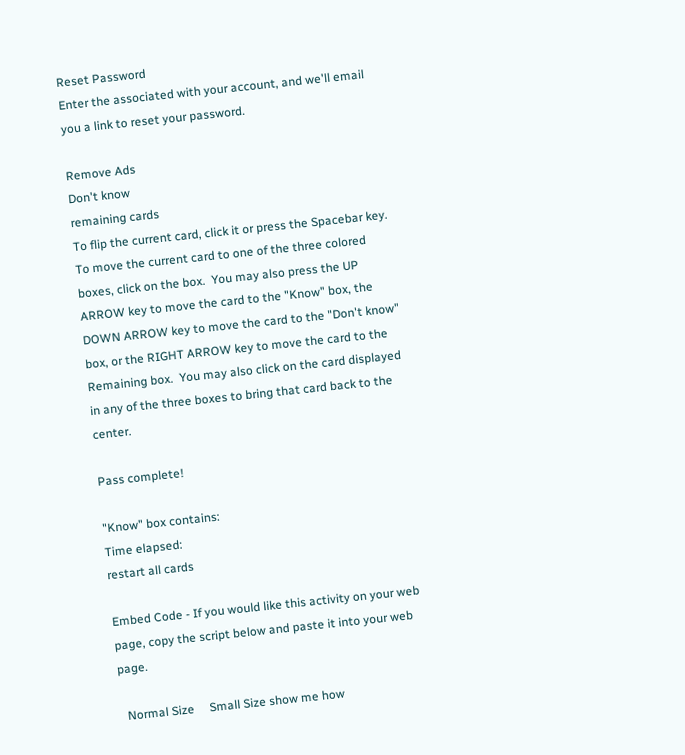Reset Password
Enter the associated with your account, and we'll email you a link to reset your password.

Remove Ads
Don't know
remaining cards
To flip the current card, click it or press the Spacebar key.  To move the current card to one of the three colored boxes, click on the box.  You may also press the UP ARROW key to move the card to the "Know" box, the DOWN ARROW key to move the card to the "Don't know" box, or the RIGHT ARROW key to move the card to the Remaining box.  You may also click on the card displayed in any of the three boxes to bring that card back to the center.

Pass complete!

"Know" box contains:
Time elapsed:
restart all cards

Embed Code - If you would like this activity on your web page, copy the script below and paste it into your web page.

  Normal Size     Small Size show me how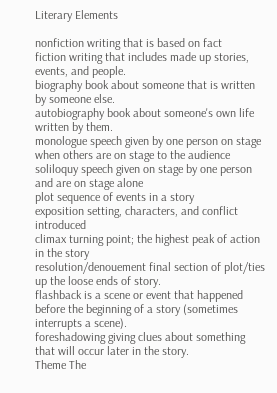Literary Elements

nonfiction writing that is based on fact
fiction writing that includes made up stories, events, and people.
biography book about someone that is written by someone else.
autobiography book about someone's own life written by them.
monologue speech given by one person on stage when others are on stage to the audience
soliloquy speech given on stage by one person and are on stage alone
plot sequence of events in a story
exposition setting, characters, and conflict introduced
climax turning point; the highest peak of action in the story
resolution/denouement final section of plot/ties up the loose ends of story.
flashback is a scene or event that happened before the beginning of a story (sometimes interrupts a scene).
foreshadowing giving clues about something that will occur later in the story.
Theme The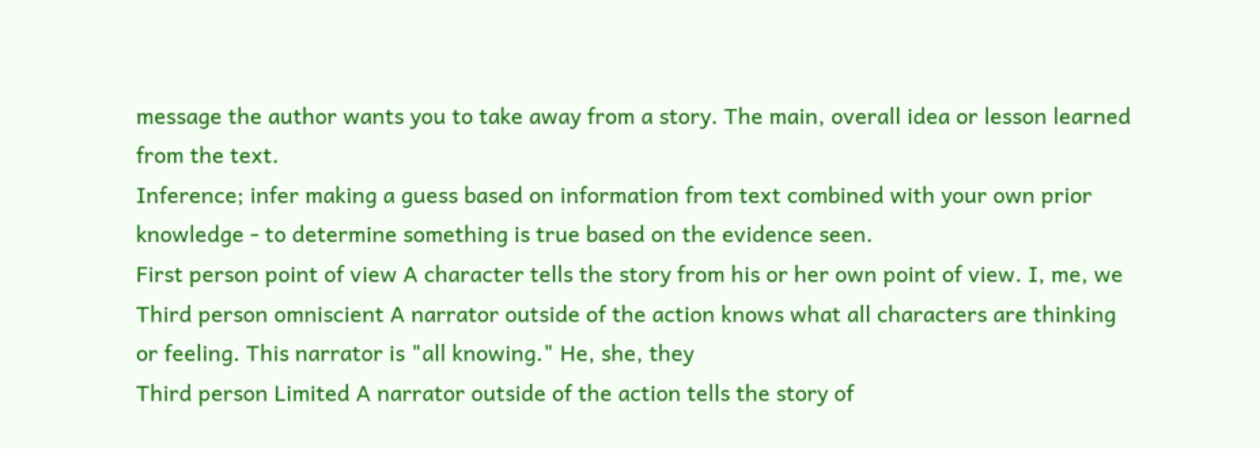message the author wants you to take away from a story. The main, overall idea or lesson learned from the text.
Inference; infer making a guess based on information from text combined with your own prior knowledge - to determine something is true based on the evidence seen.
First person point of view A character tells the story from his or her own point of view. I, me, we
Third person omniscient A narrator outside of the action knows what all characters are thinking or feeling. This narrator is "all knowing." He, she, they
Third person Limited A narrator outside of the action tells the story of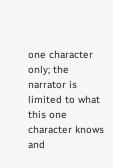one character only; the narrator is limited to what this one character knows and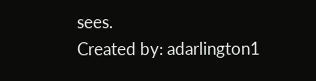sees.
Created by: adarlington1